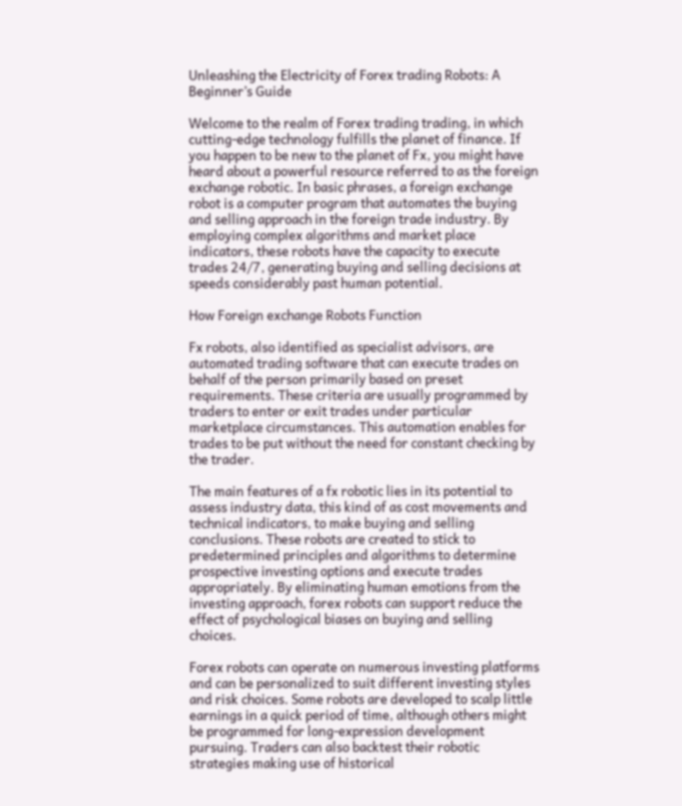Unleashing the Electricity of Forex trading Robots: A Beginner’s Guide

Welcome to the realm of Forex trading trading, in which cutting-edge technology fulfills the planet of finance. If you happen to be new to the planet of Fx, you might have heard about a powerful resource referred to as the foreign exchange robotic. In basic phrases, a foreign exchange robot is a computer program that automates the buying and selling approach in the foreign trade industry. By employing complex algorithms and market place indicators, these robots have the capacity to execute trades 24/7, generating buying and selling decisions at speeds considerably past human potential.

How Foreign exchange Robots Function

Fx robots, also identified as specialist advisors, are automated trading software that can execute trades on behalf of the person primarily based on preset requirements. These criteria are usually programmed by traders to enter or exit trades under particular marketplace circumstances. This automation enables for trades to be put without the need for constant checking by the trader.

The main features of a fx robotic lies in its potential to assess industry data, this kind of as cost movements and technical indicators, to make buying and selling conclusions. These robots are created to stick to predetermined principles and algorithms to determine prospective investing options and execute trades appropriately. By eliminating human emotions from the investing approach, forex robots can support reduce the effect of psychological biases on buying and selling choices.

Forex robots can operate on numerous investing platforms and can be personalized to suit different investing styles and risk choices. Some robots are developed to scalp little earnings in a quick period of time, although others might be programmed for long-expression development pursuing. Traders can also backtest their robotic strategies making use of historical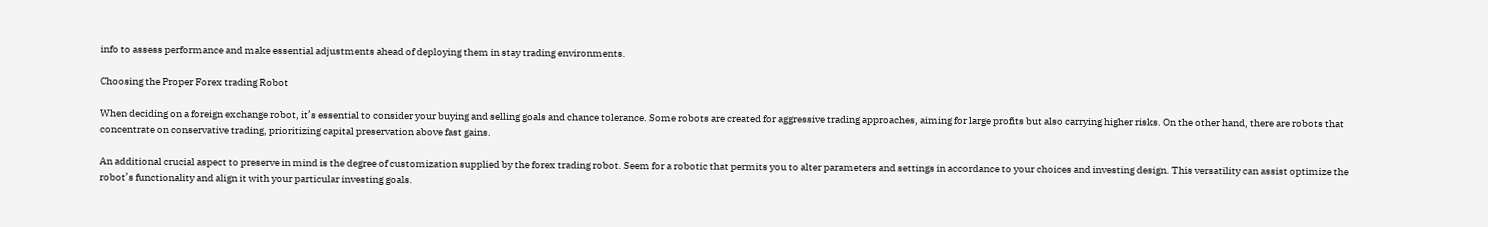info to assess performance and make essential adjustments ahead of deploying them in stay trading environments.

Choosing the Proper Forex trading Robot

When deciding on a foreign exchange robot, it’s essential to consider your buying and selling goals and chance tolerance. Some robots are created for aggressive trading approaches, aiming for large profits but also carrying higher risks. On the other hand, there are robots that concentrate on conservative trading, prioritizing capital preservation above fast gains.

An additional crucial aspect to preserve in mind is the degree of customization supplied by the forex trading robot. Seem for a robotic that permits you to alter parameters and settings in accordance to your choices and investing design. This versatility can assist optimize the robot’s functionality and align it with your particular investing goals.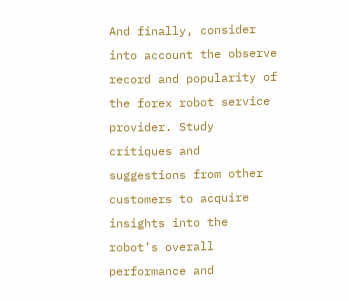And finally, consider into account the observe record and popularity of the forex robot service provider. Study critiques and suggestions from other customers to acquire insights into the robot’s overall performance and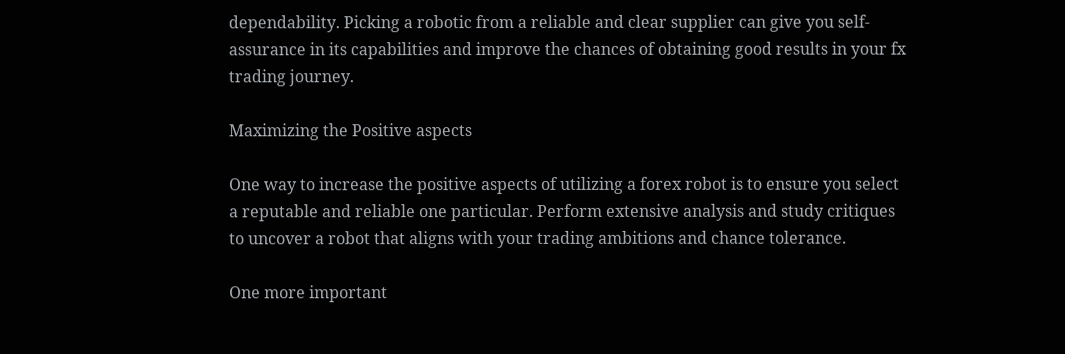dependability. Picking a robotic from a reliable and clear supplier can give you self-assurance in its capabilities and improve the chances of obtaining good results in your fx trading journey.

Maximizing the Positive aspects

One way to increase the positive aspects of utilizing a forex robot is to ensure you select a reputable and reliable one particular. Perform extensive analysis and study critiques to uncover a robot that aligns with your trading ambitions and chance tolerance.

One more important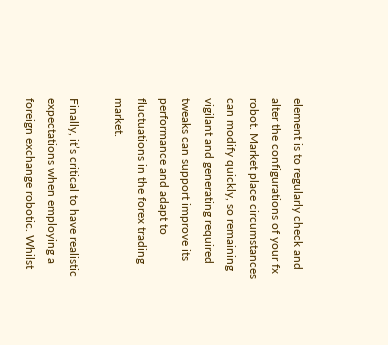element is to regularly check and alter the configurations of your fx robot. Market place circumstances can modify quickly, so remaining vigilant and generating required tweaks can support improve its performance and adapt to fluctuations in the forex trading market.

Finally, it’s critical to have realistic expectations when employing a foreign exchange robotic. Whilst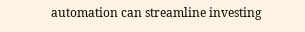automation can streamline investing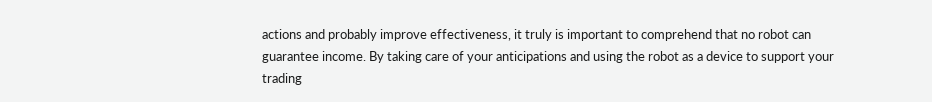actions and probably improve effectiveness, it truly is important to comprehend that no robot can guarantee income. By taking care of your anticipations and using the robot as a device to support your trading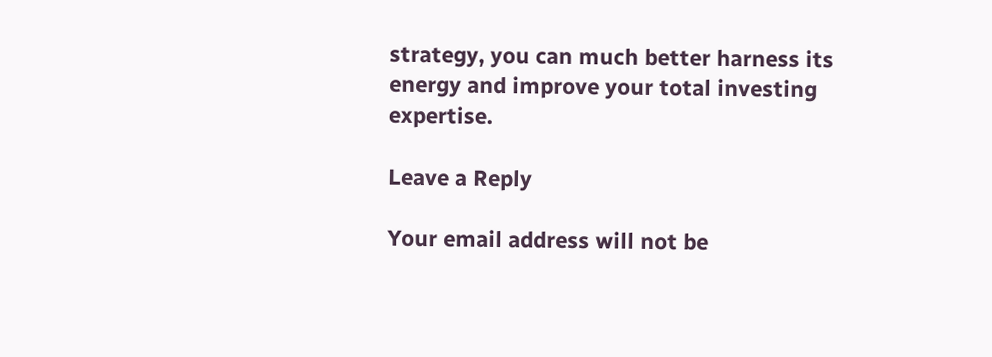strategy, you can much better harness its energy and improve your total investing expertise.

Leave a Reply

Your email address will not be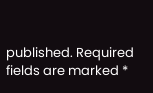published. Required fields are marked *